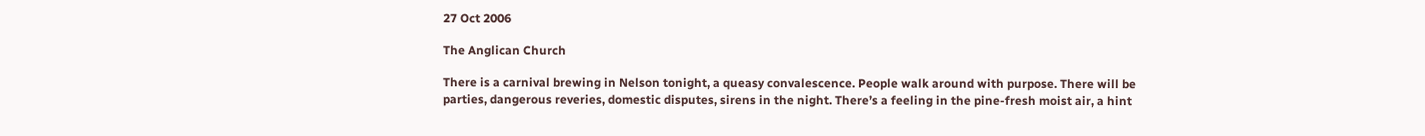27 Oct 2006

The Anglican Church

There is a carnival brewing in Nelson tonight, a queasy convalescence. People walk around with purpose. There will be parties, dangerous reveries, domestic disputes, sirens in the night. There’s a feeling in the pine-fresh moist air, a hint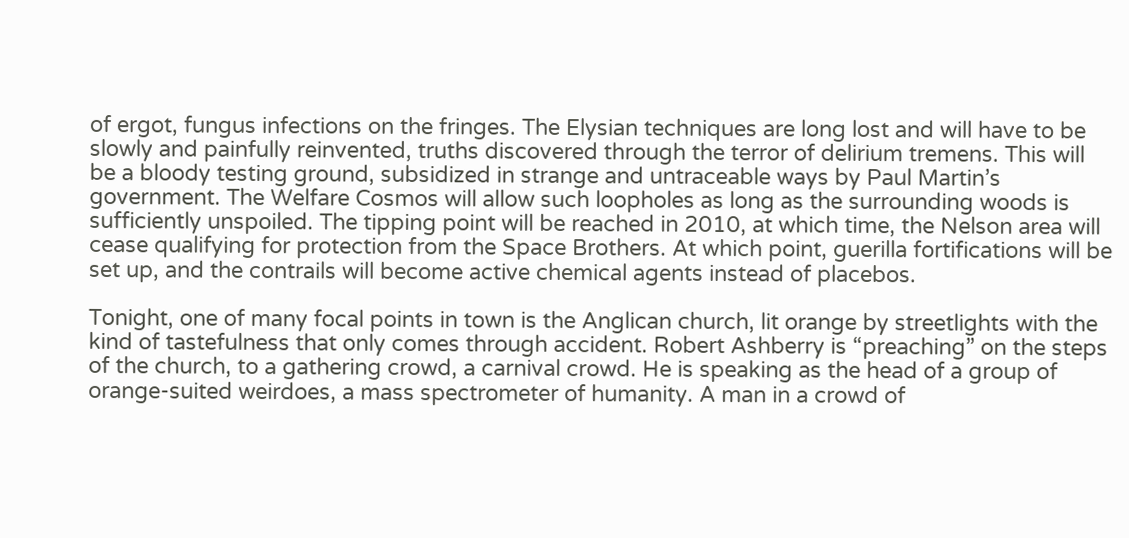of ergot, fungus infections on the fringes. The Elysian techniques are long lost and will have to be slowly and painfully reinvented, truths discovered through the terror of delirium tremens. This will be a bloody testing ground, subsidized in strange and untraceable ways by Paul Martin’s government. The Welfare Cosmos will allow such loopholes as long as the surrounding woods is sufficiently unspoiled. The tipping point will be reached in 2010, at which time, the Nelson area will cease qualifying for protection from the Space Brothers. At which point, guerilla fortifications will be set up, and the contrails will become active chemical agents instead of placebos.

Tonight, one of many focal points in town is the Anglican church, lit orange by streetlights with the kind of tastefulness that only comes through accident. Robert Ashberry is “preaching” on the steps of the church, to a gathering crowd, a carnival crowd. He is speaking as the head of a group of orange-suited weirdoes, a mass spectrometer of humanity. A man in a crowd of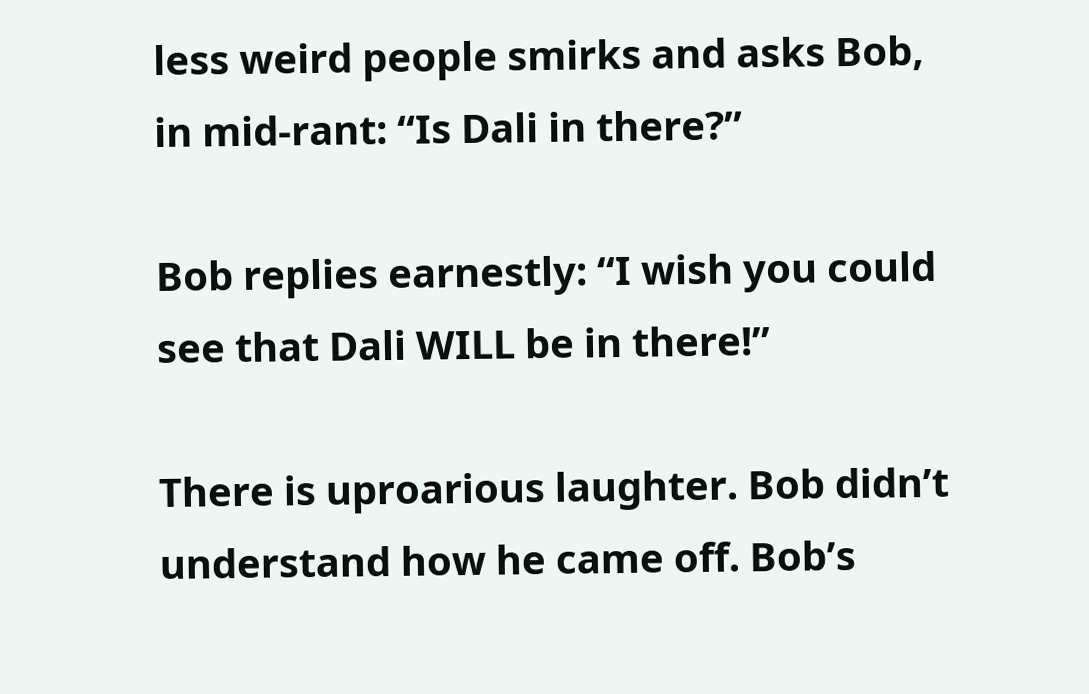less weird people smirks and asks Bob, in mid-rant: “Is Dali in there?”

Bob replies earnestly: “I wish you could see that Dali WILL be in there!”

There is uproarious laughter. Bob didn’t understand how he came off. Bob’s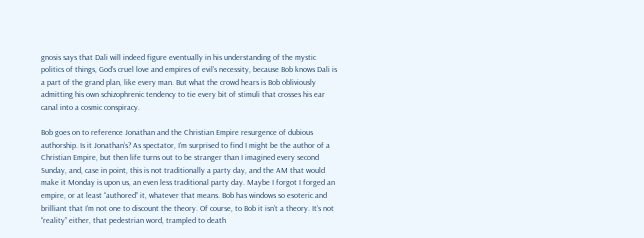gnosis says that Dali will indeed figure eventually in his understanding of the mystic politics of things, God’s cruel love and empires of evil’s necessity, because Bob knows Dali is a part of the grand plan, like every man. But what the crowd hears is Bob obliviously admitting his own schizophrenic tendency to tie every bit of stimuli that crosses his ear canal into a cosmic conspiracy.

Bob goes on to reference Jonathan and the Christian Empire resurgence of dubious authorship. Is it Jonathan’s? As spectator, I’m surprised to find I might be the author of a Christian Empire, but then life turns out to be stranger than I imagined every second Sunday, and, case in point, this is not traditionally a party day, and the AM that would make it Monday is upon us, an even less traditional party day. Maybe I forgot I forged an empire, or at least “authored” it, whatever that means. Bob has windows so esoteric and brilliant that I’m not one to discount the theory. Of course, to Bob it isn’t a theory. It’s not “reality” either, that pedestrian word, trampled to death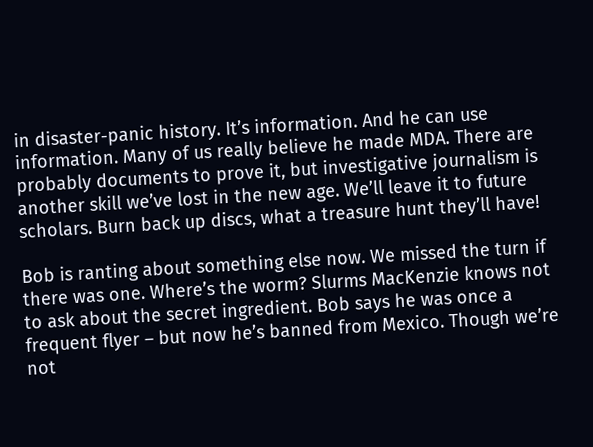in disaster-panic history. It’s information. And he can use information. Many of us really believe he made MDA. There are probably documents to prove it, but investigative journalism is another skill we’ve lost in the new age. We’ll leave it to future scholars. Burn back up discs, what a treasure hunt they’ll have!

Bob is ranting about something else now. We missed the turn if there was one. Where’s the worm? Slurms MacKenzie knows not to ask about the secret ingredient. Bob says he was once a frequent flyer – but now he’s banned from Mexico. Though we’re not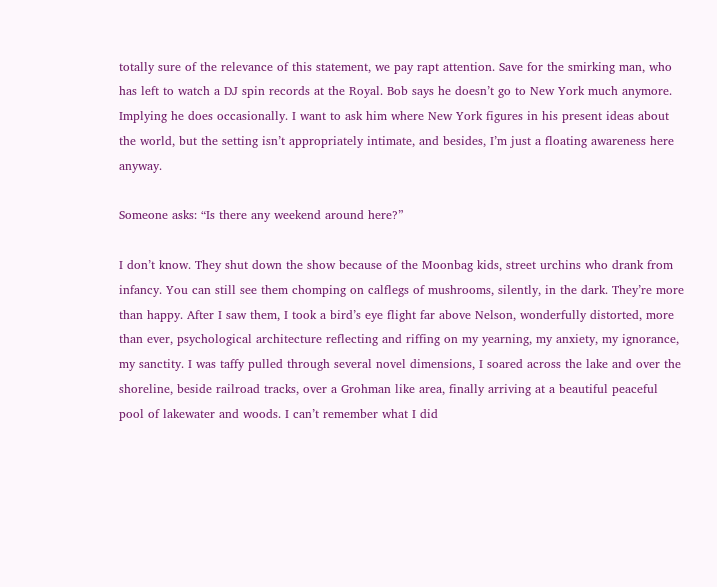totally sure of the relevance of this statement, we pay rapt attention. Save for the smirking man, who has left to watch a DJ spin records at the Royal. Bob says he doesn’t go to New York much anymore. Implying he does occasionally. I want to ask him where New York figures in his present ideas about the world, but the setting isn’t appropriately intimate, and besides, I’m just a floating awareness here anyway.

Someone asks: “Is there any weekend around here?”

I don’t know. They shut down the show because of the Moonbag kids, street urchins who drank from infancy. You can still see them chomping on calflegs of mushrooms, silently, in the dark. They’re more than happy. After I saw them, I took a bird’s eye flight far above Nelson, wonderfully distorted, more than ever, psychological architecture reflecting and riffing on my yearning, my anxiety, my ignorance, my sanctity. I was taffy pulled through several novel dimensions, I soared across the lake and over the shoreline, beside railroad tracks, over a Grohman like area, finally arriving at a beautiful peaceful pool of lakewater and woods. I can’t remember what I did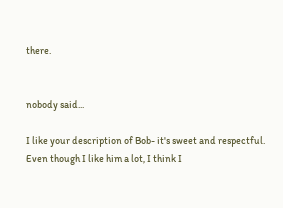there.


nobody said...

I like your description of Bob- it's sweet and respectful. Even though I like him a lot, I think I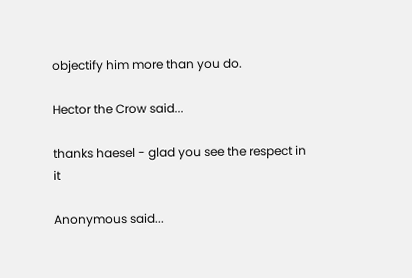objectify him more than you do.

Hector the Crow said...

thanks haesel - glad you see the respect in it

Anonymous said...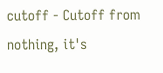cutoff - Cutoff from nothing, it's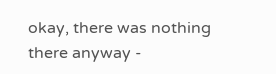okay, there was nothing there anyway -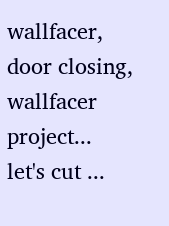wallfacer, door closing, wallfacer project... let's cut ...